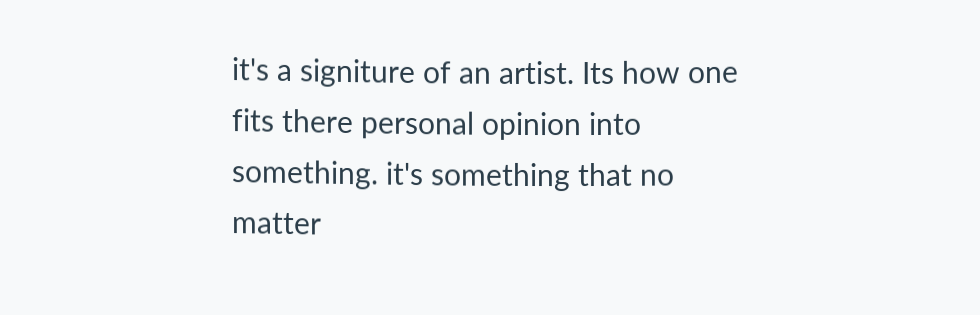it's a signiture of an artist. Its how one fits there personal opinion into something. it's something that no matter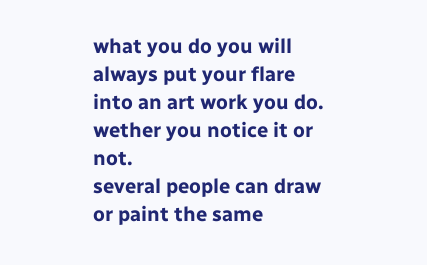what you do you will always put your flare into an art work you do. wether you notice it or not.
several people can draw or paint the same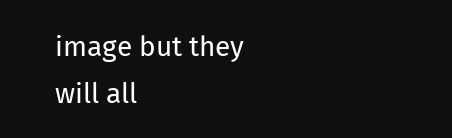image but they will all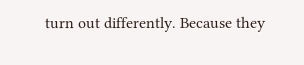turn out differently. Because they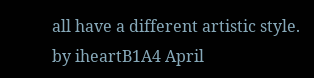all have a different artistic style.
by iheartB1A4 April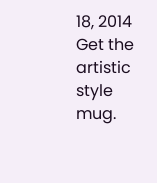18, 2014
Get the artistic style mug.